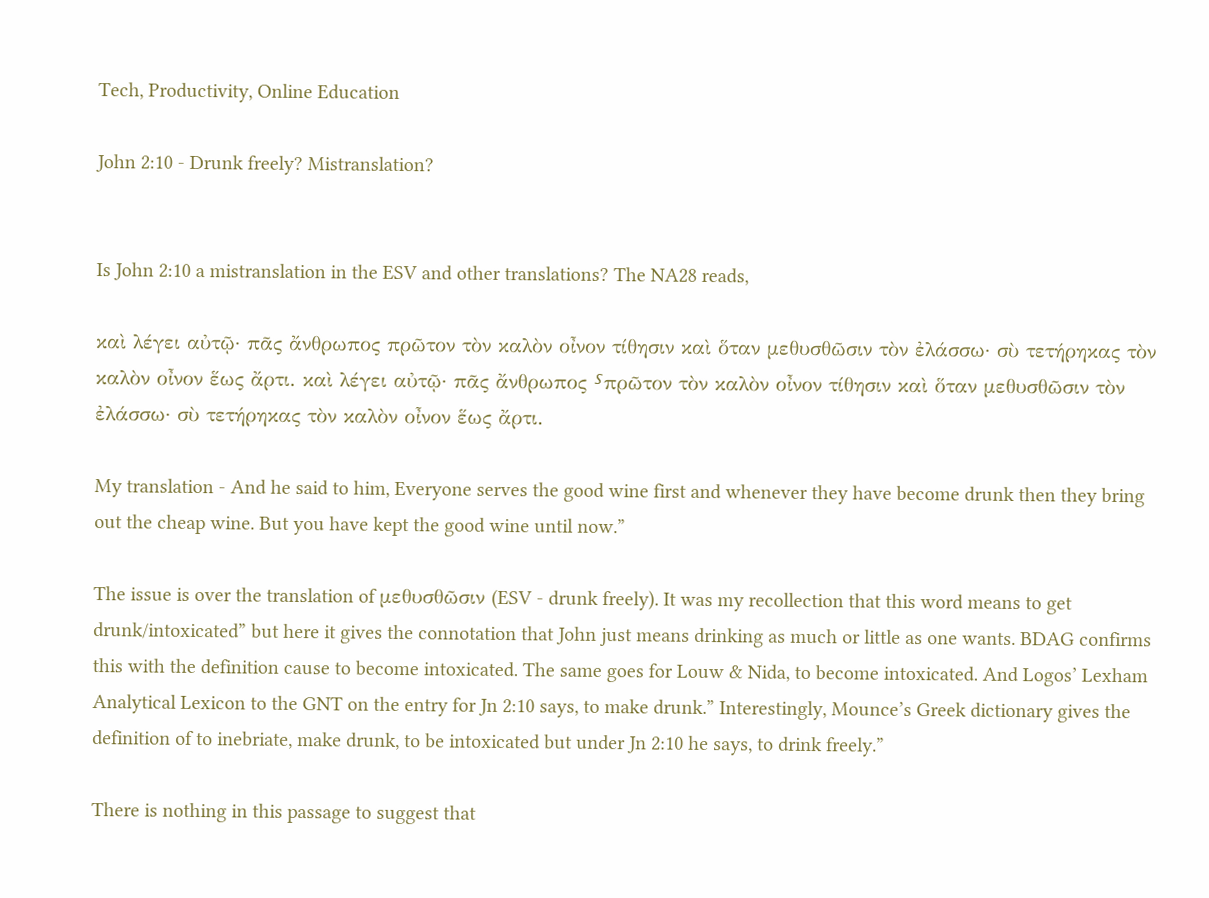Tech, Productivity, Online Education

John 2:10 - Drunk freely? Mistranslation?


Is John 2:10 a mistranslation in the ESV and other translations? The NA28 reads,

καὶ λέγει αὐτῷ· πᾶς ἄνθρωπος πρῶτον τὸν καλὸν οἶνον τίθησιν καὶ ὅταν μεθυσθῶσιν τὸν ἐλάσσω· σὺ τετήρηκας τὸν καλὸν οἶνον ἕως ἄρτι. καὶ λέγει αὐτῷ· πᾶς ἄνθρωπος ⸉πρῶτον τὸν καλὸν οἶνον τίθησιν καὶ ὅταν μεθυσθῶσιν τὸν ἐλάσσω· σὺ τετήρηκας τὸν καλὸν οἶνον ἕως ἄρτι.

My translation - And he said to him, Everyone serves the good wine first and whenever they have become drunk then they bring out the cheap wine. But you have kept the good wine until now.”

The issue is over the translation of μεθυσθῶσιν (ESV - drunk freely). It was my recollection that this word means to get drunk/intoxicated” but here it gives the connotation that John just means drinking as much or little as one wants. BDAG confirms this with the definition cause to become intoxicated. The same goes for Louw & Nida, to become intoxicated. And Logos’ Lexham Analytical Lexicon to the GNT on the entry for Jn 2:10 says, to make drunk.” Interestingly, Mounce’s Greek dictionary gives the definition of to inebriate, make drunk, to be intoxicated but under Jn 2:10 he says, to drink freely.”

There is nothing in this passage to suggest that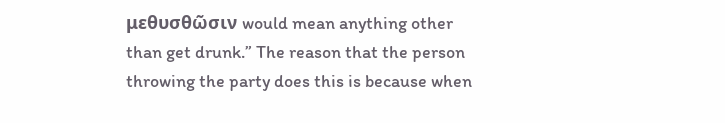μεθυσθῶσιν would mean anything other than get drunk.” The reason that the person throwing the party does this is because when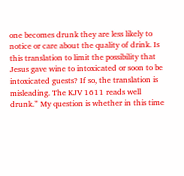one becomes drunk they are less likely to notice or care about the quality of drink. Is this translation to limit the possibility that Jesus gave wine to intoxicated or soon to be intoxicated guests? If so, the translation is misleading. The KJV 1611 reads well drunk.” My question is whether in this time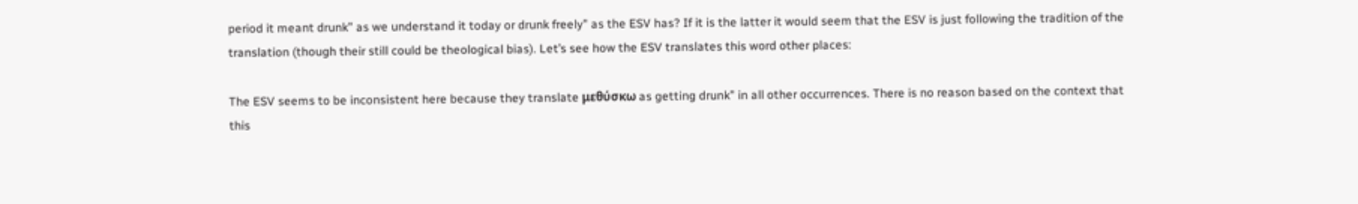period it meant drunk” as we understand it today or drunk freely” as the ESV has? If it is the latter it would seem that the ESV is just following the tradition of the translation (though their still could be theological bias). Let’s see how the ESV translates this word other places:

The ESV seems to be inconsistent here because they translate μεθύσκω as getting drunk” in all other occurrences. There is no reason based on the context that this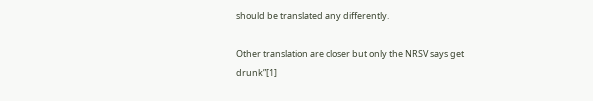should be translated any differently.

Other translation are closer but only the NRSV says get drunk”[1]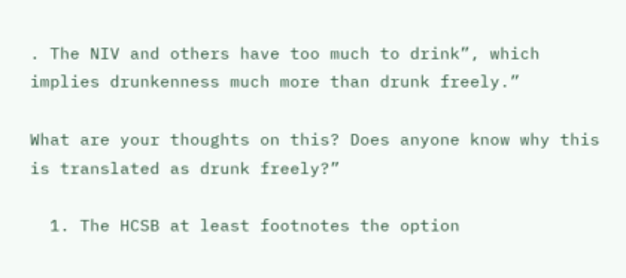. The NIV and others have too much to drink”, which implies drunkenness much more than drunk freely.”

What are your thoughts on this? Does anyone know why this is translated as drunk freely?”

  1. The HCSB at least footnotes the option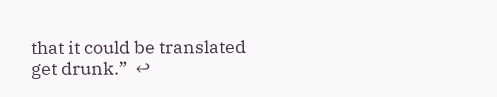that it could be translated get drunk.”  ↩